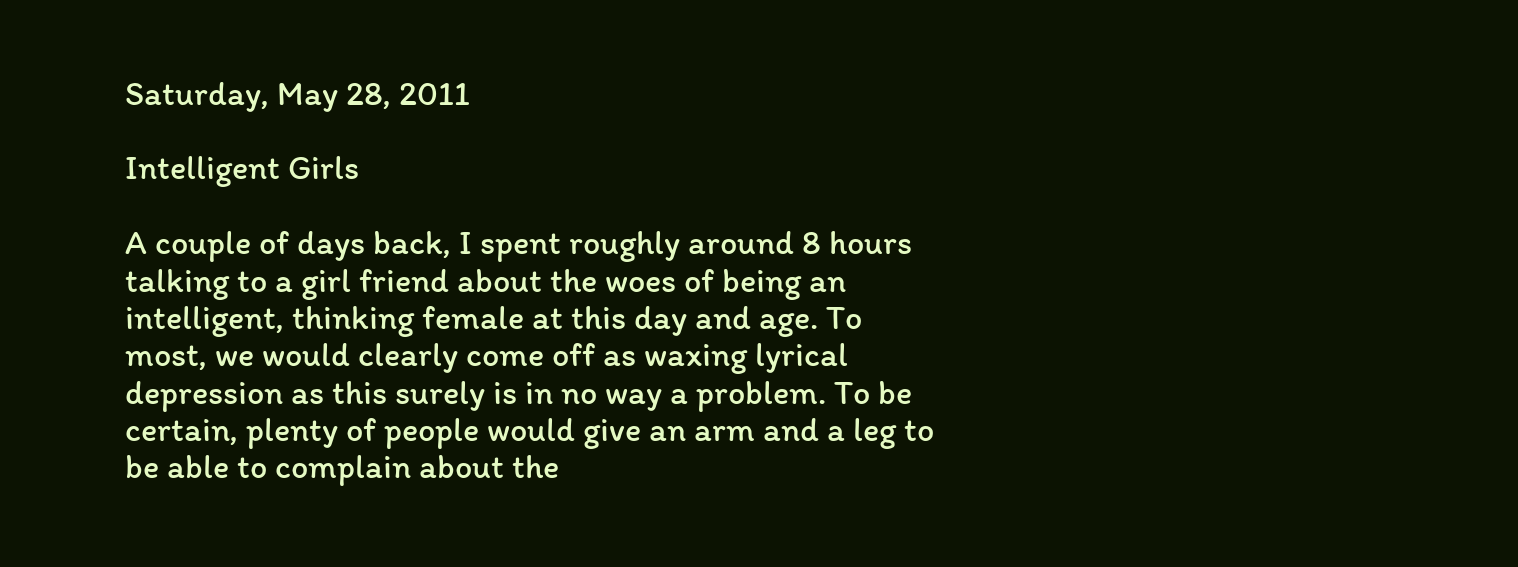Saturday, May 28, 2011

Intelligent Girls

A couple of days back, I spent roughly around 8 hours talking to a girl friend about the woes of being an intelligent, thinking female at this day and age. To most, we would clearly come off as waxing lyrical depression as this surely is in no way a problem. To be certain, plenty of people would give an arm and a leg to be able to complain about the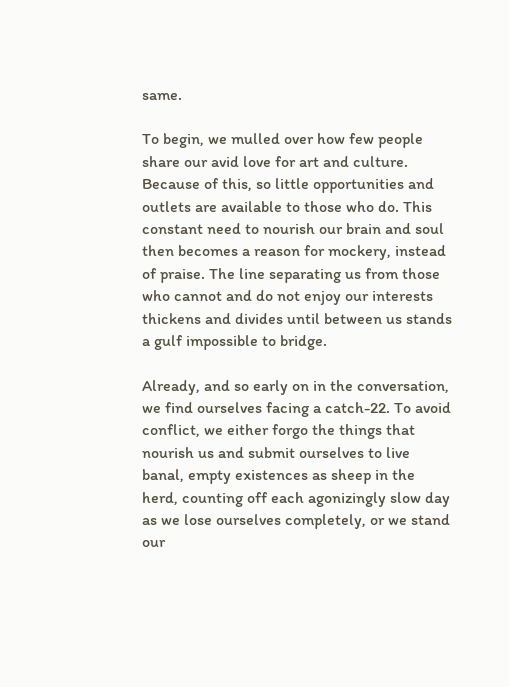same.

To begin, we mulled over how few people share our avid love for art and culture. Because of this, so little opportunities and outlets are available to those who do. This constant need to nourish our brain and soul then becomes a reason for mockery, instead of praise. The line separating us from those who cannot and do not enjoy our interests thickens and divides until between us stands a gulf impossible to bridge.

Already, and so early on in the conversation, we find ourselves facing a catch-22. To avoid conflict, we either forgo the things that nourish us and submit ourselves to live banal, empty existences as sheep in the herd, counting off each agonizingly slow day as we lose ourselves completely, or we stand our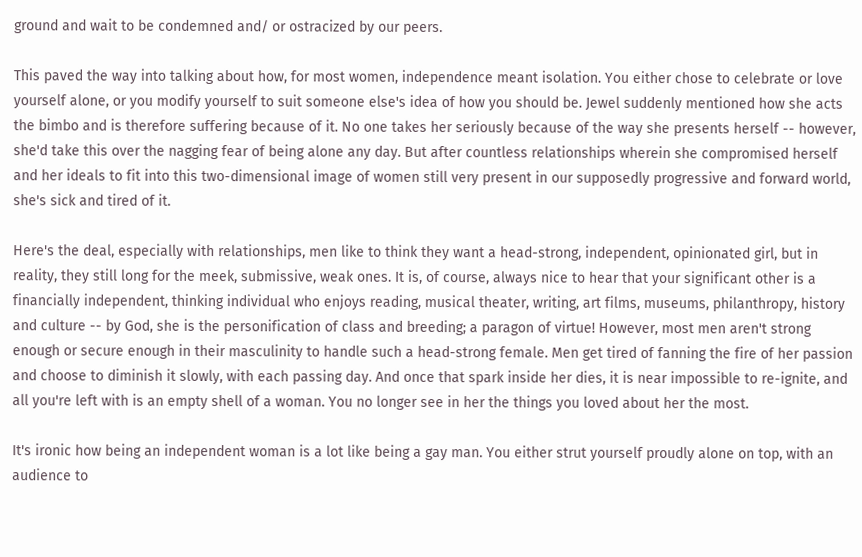ground and wait to be condemned and/ or ostracized by our peers.

This paved the way into talking about how, for most women, independence meant isolation. You either chose to celebrate or love yourself alone, or you modify yourself to suit someone else's idea of how you should be. Jewel suddenly mentioned how she acts the bimbo and is therefore suffering because of it. No one takes her seriously because of the way she presents herself -- however, she'd take this over the nagging fear of being alone any day. But after countless relationships wherein she compromised herself and her ideals to fit into this two-dimensional image of women still very present in our supposedly progressive and forward world, she's sick and tired of it.

Here's the deal, especially with relationships, men like to think they want a head-strong, independent, opinionated girl, but in reality, they still long for the meek, submissive, weak ones. It is, of course, always nice to hear that your significant other is a financially independent, thinking individual who enjoys reading, musical theater, writing, art films, museums, philanthropy, history and culture -- by God, she is the personification of class and breeding; a paragon of virtue! However, most men aren't strong enough or secure enough in their masculinity to handle such a head-strong female. Men get tired of fanning the fire of her passion and choose to diminish it slowly, with each passing day. And once that spark inside her dies, it is near impossible to re-ignite, and all you're left with is an empty shell of a woman. You no longer see in her the things you loved about her the most.

It's ironic how being an independent woman is a lot like being a gay man. You either strut yourself proudly alone on top, with an audience to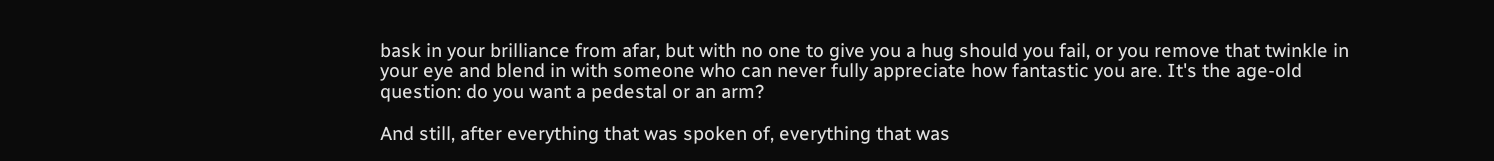bask in your brilliance from afar, but with no one to give you a hug should you fail, or you remove that twinkle in your eye and blend in with someone who can never fully appreciate how fantastic you are. It's the age-old question: do you want a pedestal or an arm?

And still, after everything that was spoken of, everything that was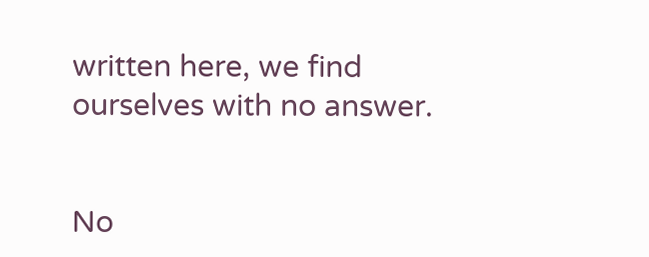written here, we find ourselves with no answer.


No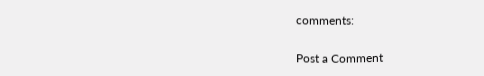comments:

Post a Comment